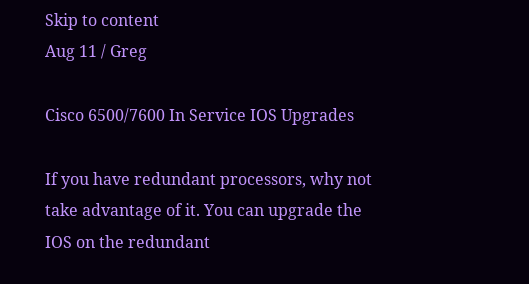Skip to content
Aug 11 / Greg

Cisco 6500/7600 In Service IOS Upgrades

If you have redundant processors, why not take advantage of it. You can upgrade the IOS on the redundant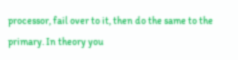processor, fail over to it, then do the same to the primary. In theory you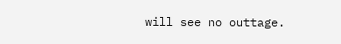will see no outtage.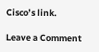Cisco’s link.

Leave a Comment